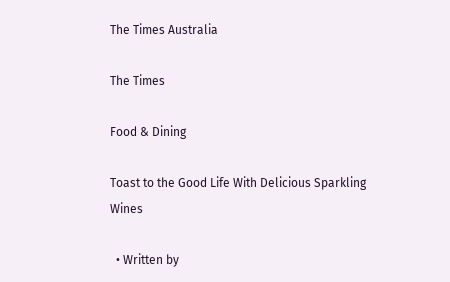The Times Australia

The Times

Food & Dining

Toast to the Good Life With Delicious Sparkling Wines

  • Written by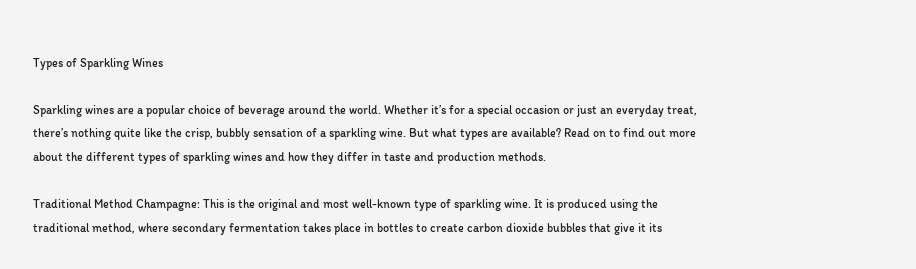Types of Sparkling Wines

Sparkling wines are a popular choice of beverage around the world. Whether it’s for a special occasion or just an everyday treat, there’s nothing quite like the crisp, bubbly sensation of a sparkling wine. But what types are available? Read on to find out more about the different types of sparkling wines and how they differ in taste and production methods.

Traditional Method Champagne: This is the original and most well-known type of sparkling wine. It is produced using the traditional method, where secondary fermentation takes place in bottles to create carbon dioxide bubbles that give it its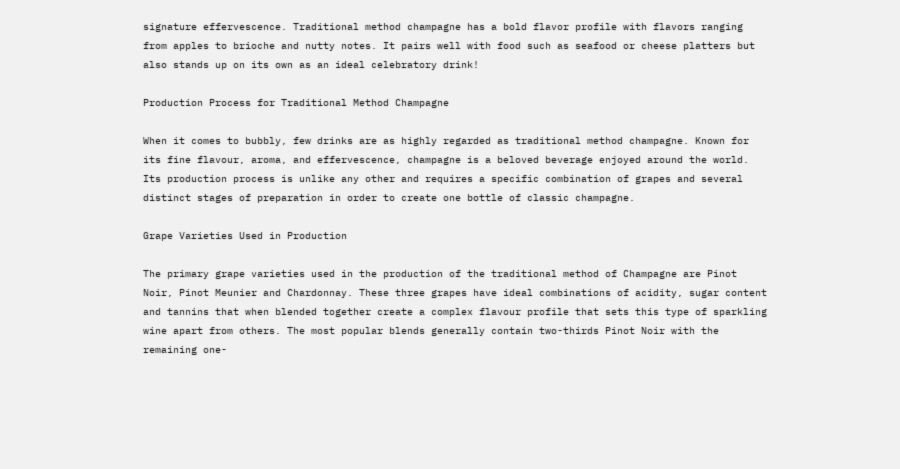signature effervescence. Traditional method champagne has a bold flavor profile with flavors ranging from apples to brioche and nutty notes. It pairs well with food such as seafood or cheese platters but also stands up on its own as an ideal celebratory drink!

Production Process for Traditional Method Champagne

When it comes to bubbly, few drinks are as highly regarded as traditional method champagne. Known for its fine flavour, aroma, and effervescence, champagne is a beloved beverage enjoyed around the world. Its production process is unlike any other and requires a specific combination of grapes and several distinct stages of preparation in order to create one bottle of classic champagne.

Grape Varieties Used in Production

The primary grape varieties used in the production of the traditional method of Champagne are Pinot Noir, Pinot Meunier and Chardonnay. These three grapes have ideal combinations of acidity, sugar content and tannins that when blended together create a complex flavour profile that sets this type of sparkling wine apart from others. The most popular blends generally contain two-thirds Pinot Noir with the remaining one-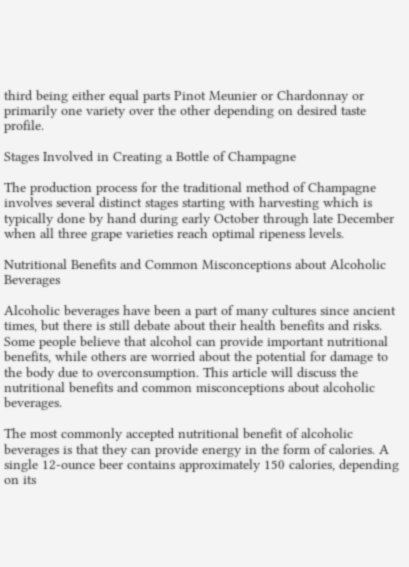third being either equal parts Pinot Meunier or Chardonnay or primarily one variety over the other depending on desired taste profile.

Stages Involved in Creating a Bottle of Champagne

The production process for the traditional method of Champagne involves several distinct stages starting with harvesting which is typically done by hand during early October through late December when all three grape varieties reach optimal ripeness levels.

Nutritional Benefits and Common Misconceptions about Alcoholic Beverages

Alcoholic beverages have been a part of many cultures since ancient times, but there is still debate about their health benefits and risks. Some people believe that alcohol can provide important nutritional benefits, while others are worried about the potential for damage to the body due to overconsumption. This article will discuss the nutritional benefits and common misconceptions about alcoholic beverages.

The most commonly accepted nutritional benefit of alcoholic beverages is that they can provide energy in the form of calories. A single 12-ounce beer contains approximately 150 calories, depending on its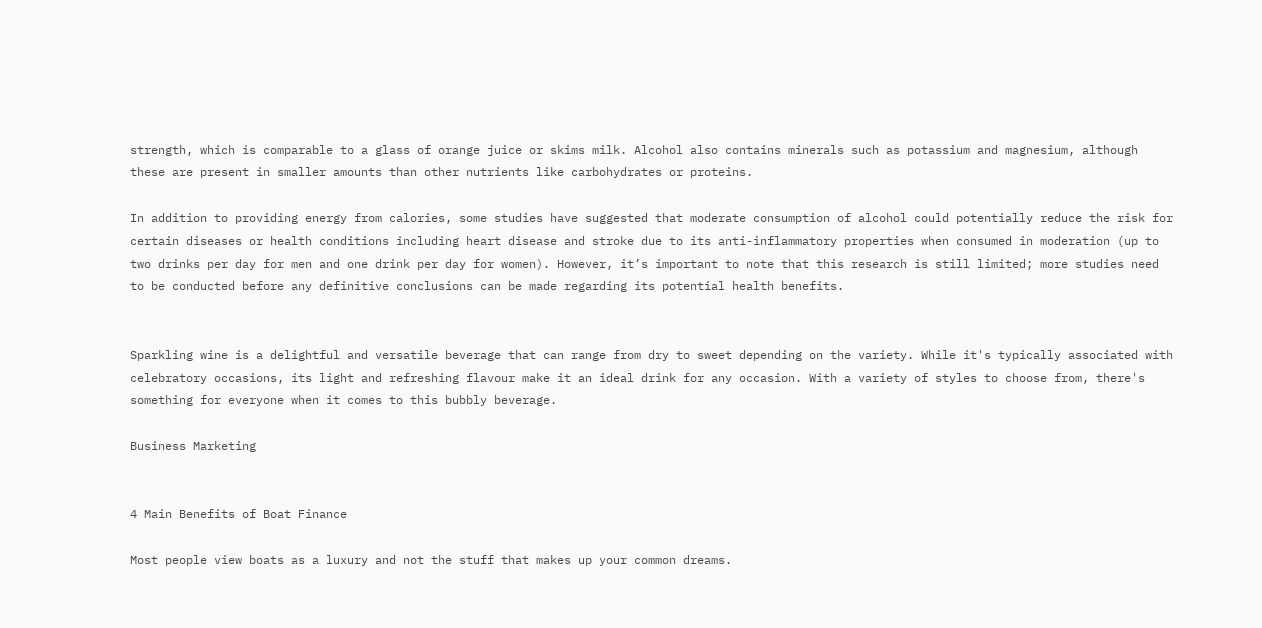strength, which is comparable to a glass of orange juice or skims milk. Alcohol also contains minerals such as potassium and magnesium, although these are present in smaller amounts than other nutrients like carbohydrates or proteins.

In addition to providing energy from calories, some studies have suggested that moderate consumption of alcohol could potentially reduce the risk for certain diseases or health conditions including heart disease and stroke due to its anti-inflammatory properties when consumed in moderation (up to two drinks per day for men and one drink per day for women). However, it’s important to note that this research is still limited; more studies need to be conducted before any definitive conclusions can be made regarding its potential health benefits.


Sparkling wine is a delightful and versatile beverage that can range from dry to sweet depending on the variety. While it's typically associated with celebratory occasions, its light and refreshing flavour make it an ideal drink for any occasion. With a variety of styles to choose from, there's something for everyone when it comes to this bubbly beverage.

Business Marketing


4 Main Benefits of Boat Finance

Most people view boats as a luxury and not the stuff that makes up your common dreams.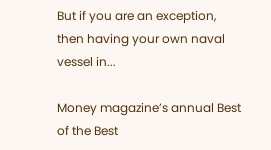But if you are an exception, then having your own naval vessel in...

Money magazine’s annual Best of the Best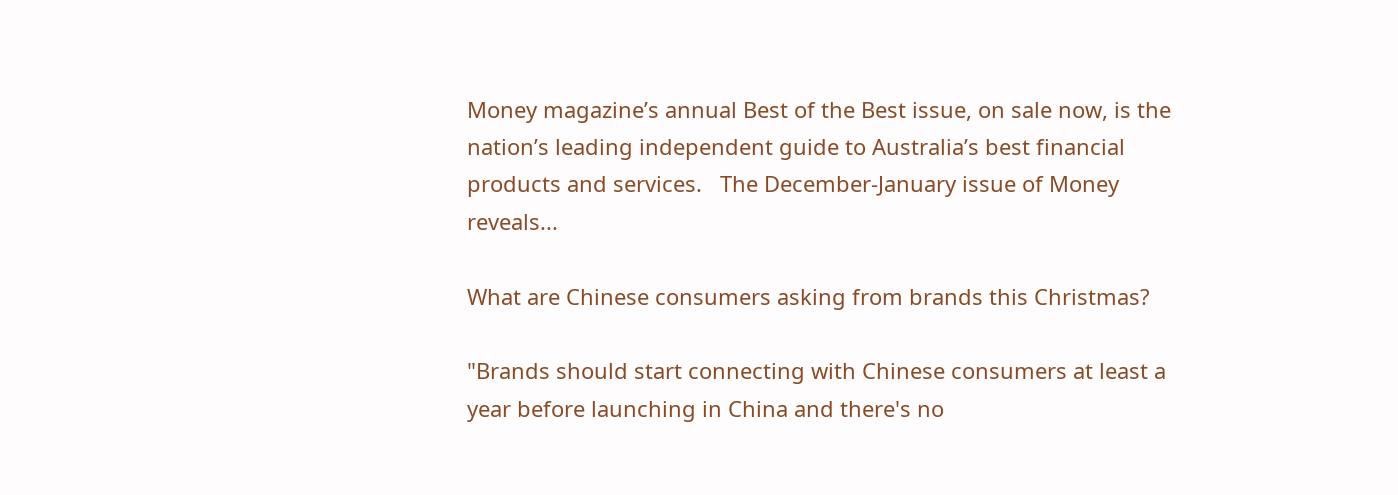Money magazine’s annual Best of the Best issue, on sale now, is the nation’s leading independent guide to Australia’s best financial products and services.   The December-January issue of Money reveals...

What are Chinese consumers asking from brands this Christmas?

"Brands should start connecting with Chinese consumers at least a year before launching in China and there's no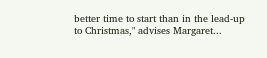better time to start than in the lead-up to Christmas," advises Margaret...